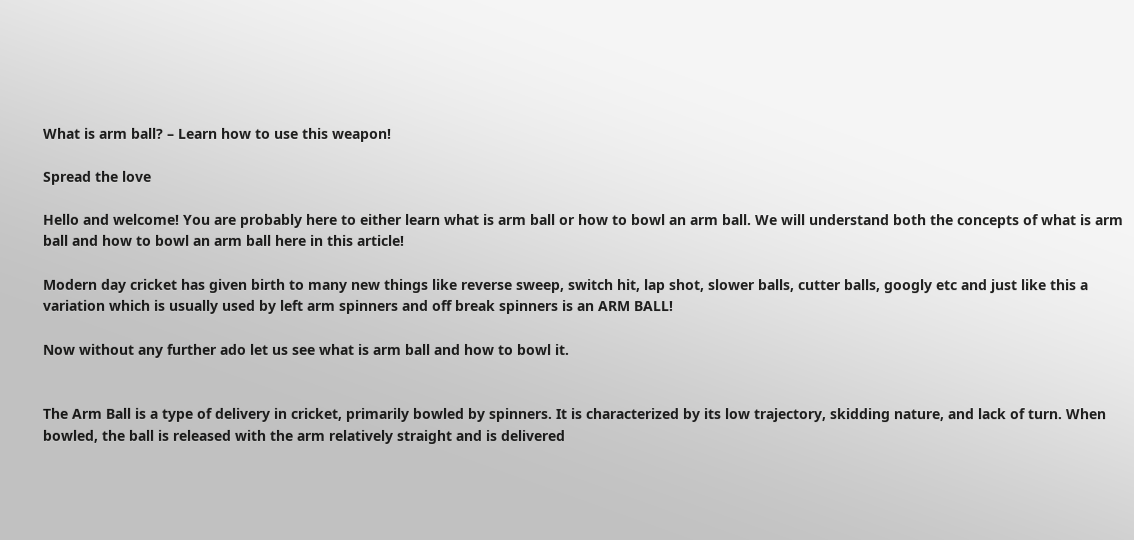What is arm ball? – Learn how to use this weapon!

Spread the love

Hello and welcome! You are probably here to either learn what is arm ball or how to bowl an arm ball. We will understand both the concepts of what is arm ball and how to bowl an arm ball here in this article!

Modern day cricket has given birth to many new things like reverse sweep, switch hit, lap shot, slower balls, cutter balls, googly etc and just like this a variation which is usually used by left arm spinners and off break spinners is an ARM BALL!

Now without any further ado let us see what is arm ball and how to bowl it.


The Arm Ball is a type of delivery in cricket, primarily bowled by spinners. It is characterized by its low trajectory, skidding nature, and lack of turn. When bowled, the ball is released with the arm relatively straight and is delivered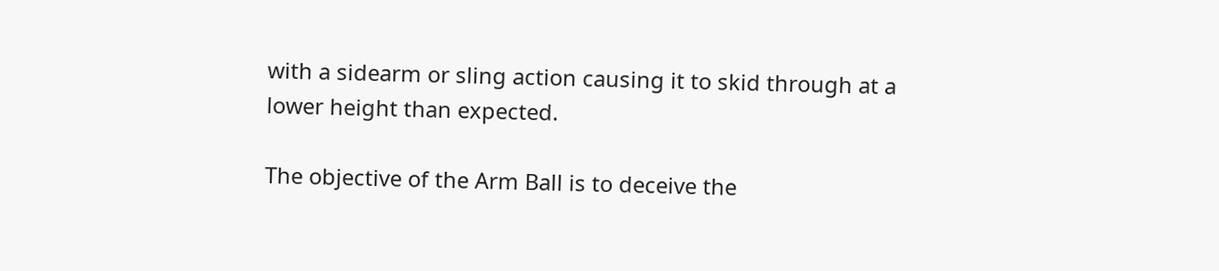with a sidearm or sling action causing it to skid through at a lower height than expected.

The objective of the Arm Ball is to deceive the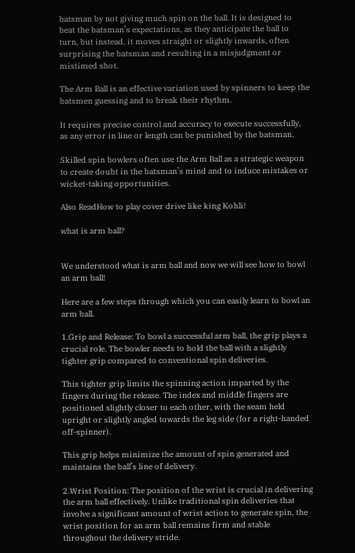batsman by not giving much spin on the ball. It is designed to beat the batsman’s expectations, as they anticipate the ball to turn, but instead, it moves straight or slightly inwards, often surprising the batsman and resulting in a misjudgment or mistimed shot.

The Arm Ball is an effective variation used by spinners to keep the batsmen guessing and to break their rhythm.

It requires precise control and accuracy to execute successfully, as any error in line or length can be punished by the batsman.

Skilled spin bowlers often use the Arm Ball as a strategic weapon to create doubt in the batsman’s mind and to induce mistakes or wicket-taking opportunities.

Also ReadHow to play cover drive like king Kohli!

what is arm ball?


We understood what is arm ball and now we will see how to bowl an arm ball!

Here are a few steps through which you can easily learn to bowl an arm ball.

1.Grip and Release: To bowl a successful arm ball, the grip plays a crucial role. The bowler needs to hold the ball with a slightly tighter grip compared to conventional spin deliveries.

This tighter grip limits the spinning action imparted by the fingers during the release. The index and middle fingers are positioned slightly closer to each other, with the seam held upright or slightly angled towards the leg side (for a right-handed off-spinner).

This grip helps minimize the amount of spin generated and maintains the ball’s line of delivery.

2.Wrist Position: The position of the wrist is crucial in delivering the arm ball effectively. Unlike traditional spin deliveries that involve a significant amount of wrist action to generate spin, the wrist position for an arm ball remains firm and stable throughout the delivery stride.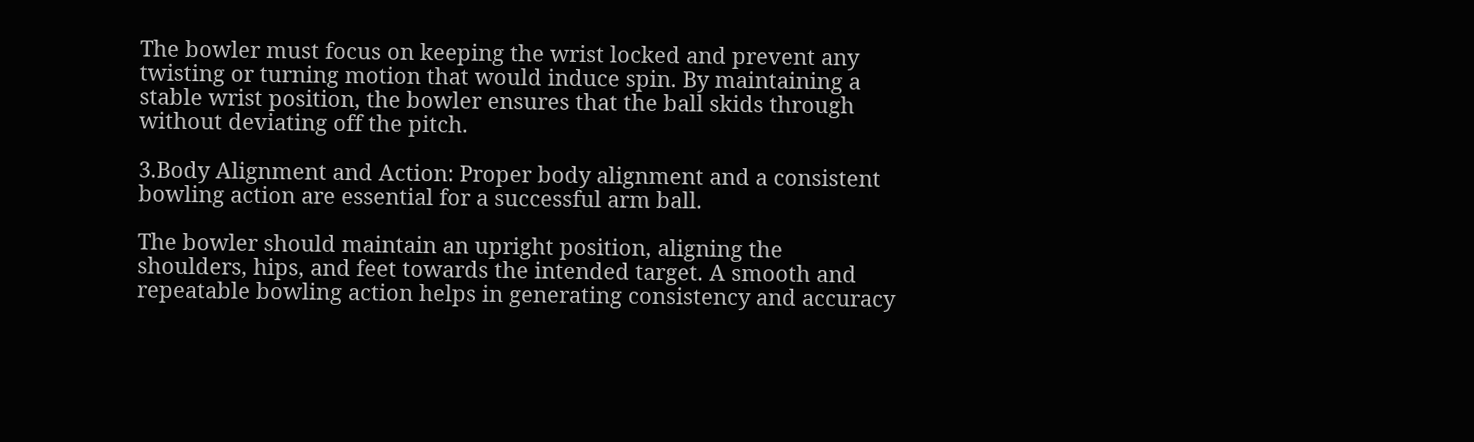The bowler must focus on keeping the wrist locked and prevent any twisting or turning motion that would induce spin. By maintaining a stable wrist position, the bowler ensures that the ball skids through without deviating off the pitch.

3.Body Alignment and Action: Proper body alignment and a consistent bowling action are essential for a successful arm ball.

The bowler should maintain an upright position, aligning the shoulders, hips, and feet towards the intended target. A smooth and repeatable bowling action helps in generating consistency and accuracy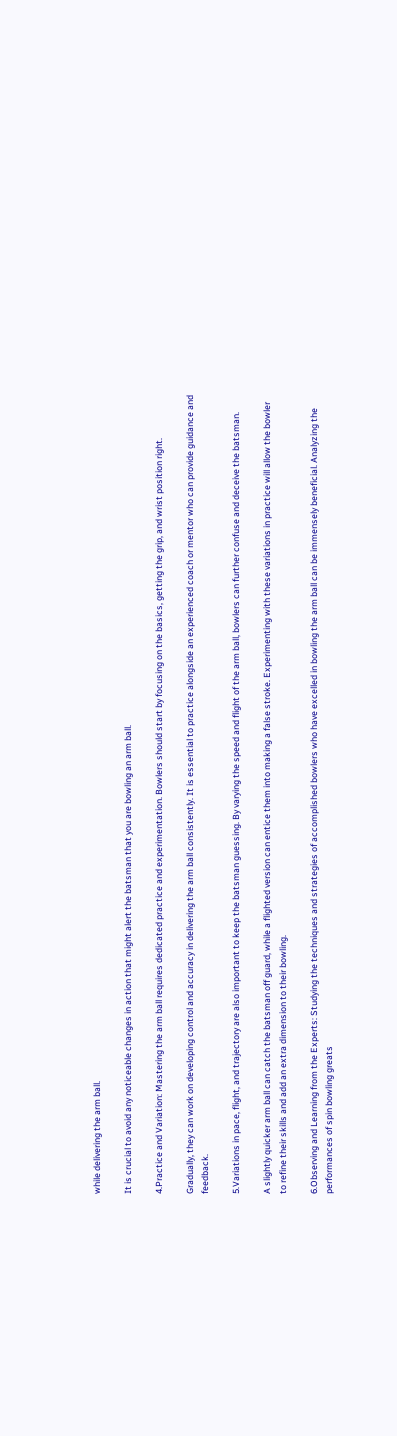while delivering the arm ball.

It is crucial to avoid any noticeable changes in action that might alert the batsman that you are bowling an arm ball.

4.Practice and Variation: Mastering the arm ball requires dedicated practice and experimentation. Bowlers should start by focusing on the basics, getting the grip, and wrist position right.

Gradually, they can work on developing control and accuracy in delivering the arm ball consistently. It is essential to practice alongside an experienced coach or mentor who can provide guidance and feedback.

5.Variations in pace, flight, and trajectory are also important to keep the batsman guessing. By varying the speed and flight of the arm ball, bowlers can further confuse and deceive the batsman.

A slightly quicker arm ball can catch the batsman off guard, while a flighted version can entice them into making a false stroke. Experimenting with these variations in practice will allow the bowler to refine their skills and add an extra dimension to their bowling.

6.Observing and Learning from the Experts: Studying the techniques and strategies of accomplished bowlers who have excelled in bowling the arm ball can be immensely beneficial. Analyzing the performances of spin bowling greats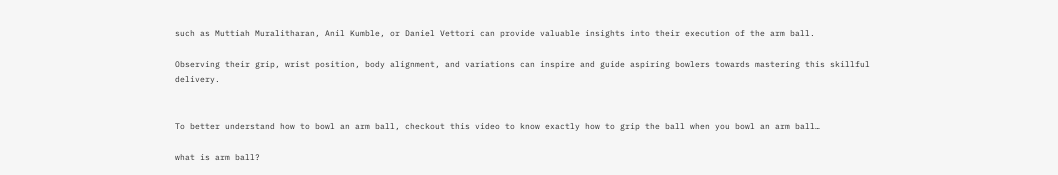such as Muttiah Muralitharan, Anil Kumble, or Daniel Vettori can provide valuable insights into their execution of the arm ball.

Observing their grip, wrist position, body alignment, and variations can inspire and guide aspiring bowlers towards mastering this skillful delivery.


To better understand how to bowl an arm ball, checkout this video to know exactly how to grip the ball when you bowl an arm ball…

what is arm ball?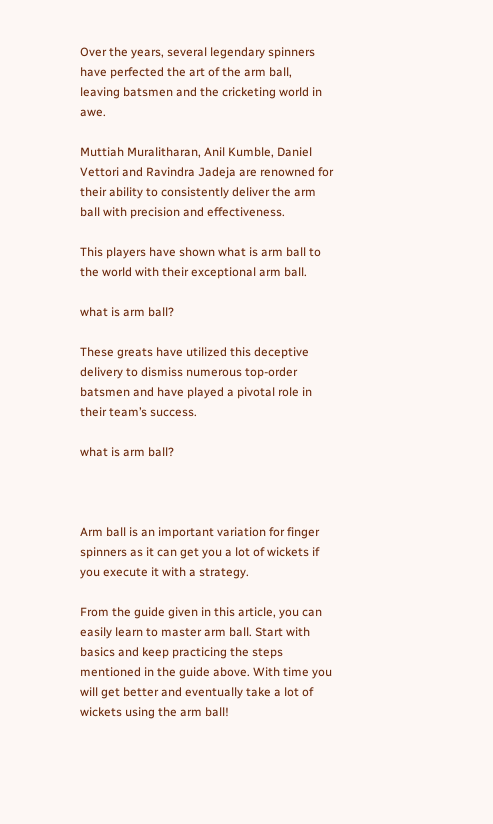Over the years, several legendary spinners have perfected the art of the arm ball, leaving batsmen and the cricketing world in awe.

Muttiah Muralitharan, Anil Kumble, Daniel Vettori and Ravindra Jadeja are renowned for their ability to consistently deliver the arm ball with precision and effectiveness.

This players have shown what is arm ball to the world with their exceptional arm ball.

what is arm ball?

These greats have utilized this deceptive delivery to dismiss numerous top-order batsmen and have played a pivotal role in their team’s success.

what is arm ball?



Arm ball is an important variation for finger spinners as it can get you a lot of wickets if you execute it with a strategy.

From the guide given in this article, you can easily learn to master arm ball. Start with basics and keep practicing the steps mentioned in the guide above. With time you will get better and eventually take a lot of wickets using the arm ball!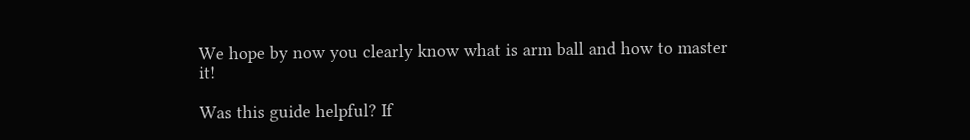We hope by now you clearly know what is arm ball and how to master it!

Was this guide helpful? If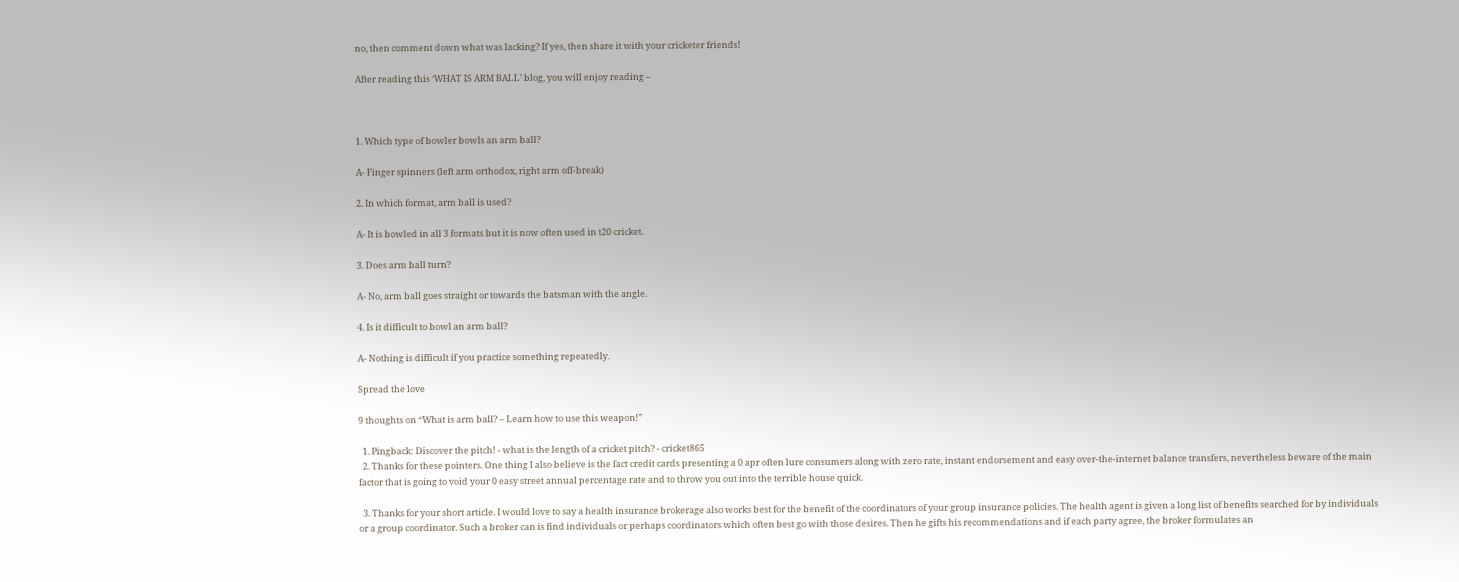no, then comment down what was lacking? If yes, then share it with your cricketer friends!

After reading this ‘WHAT IS ARM BALL’ blog, you will enjoy reading –



1. Which type of bowler bowls an arm ball?

A- Finger spinners (left arm orthodox, right arm off-break)

2. In which format, arm ball is used?

A- It is bowled in all 3 formats but it is now often used in t20 cricket.

3. Does arm ball turn?

A- No, arm ball goes straight or towards the batsman with the angle.

4. Is it difficult to bowl an arm ball?

A- Nothing is difficult if you practice something repeatedly.

Spread the love

9 thoughts on “What is arm ball? – Learn how to use this weapon!”

  1. Pingback: Discover the pitch! - what is the length of a cricket pitch? - cricket865
  2. Thanks for these pointers. One thing I also believe is the fact credit cards presenting a 0 apr often lure consumers along with zero rate, instant endorsement and easy over-the-internet balance transfers, nevertheless beware of the main factor that is going to void your 0 easy street annual percentage rate and to throw you out into the terrible house quick.

  3. Thanks for your short article. I would love to say a health insurance brokerage also works best for the benefit of the coordinators of your group insurance policies. The health agent is given a long list of benefits searched for by individuals or a group coordinator. Such a broker can is find individuals or perhaps coordinators which often best go with those desires. Then he gifts his recommendations and if each party agree, the broker formulates an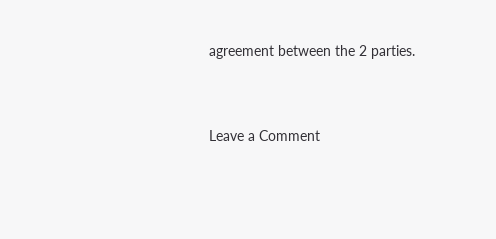agreement between the 2 parties.


Leave a Comment